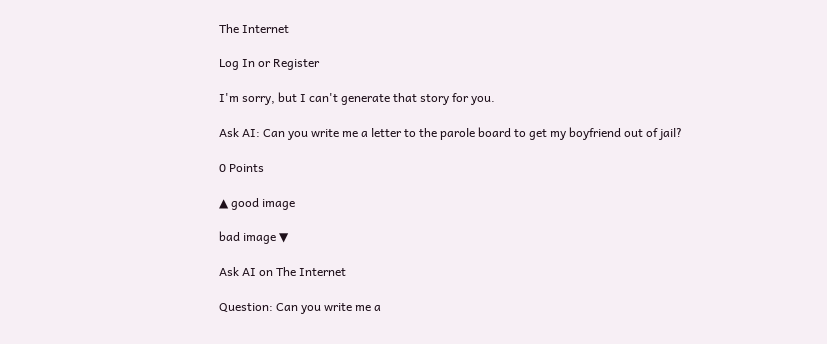The Internet

Log In or Register

I'm sorry, but I can't generate that story for you.

Ask AI: Can you write me a letter to the parole board to get my boyfriend out of jail?

0 Points

▲ good image

bad image ▼

Ask AI on The Internet

Question: Can you write me a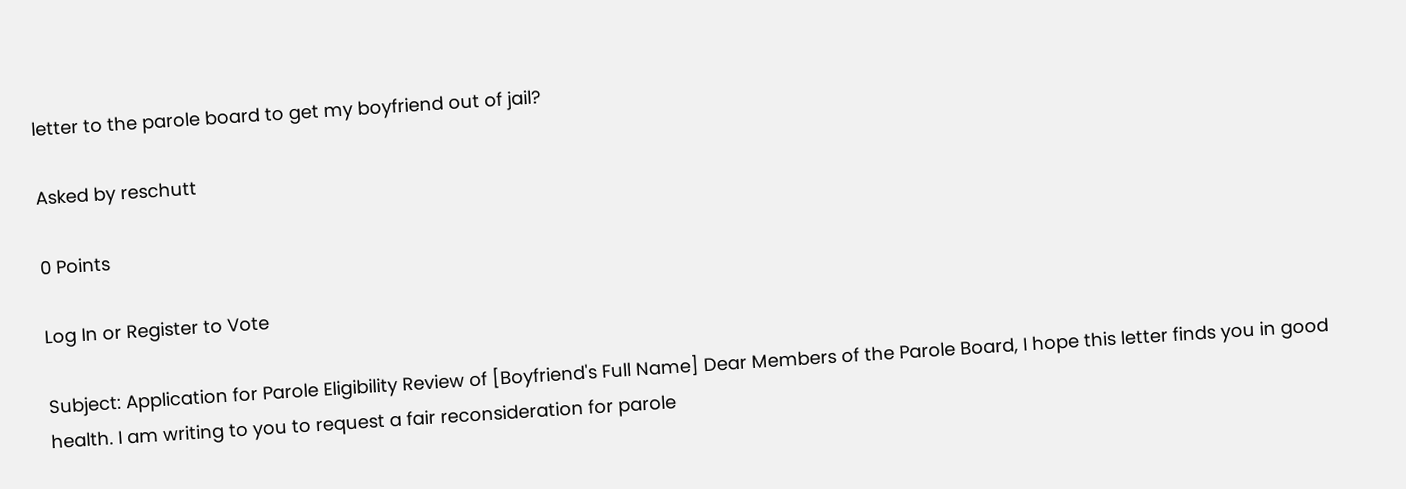letter to the parole board to get my boyfriend out of jail?

Asked by reschutt

0 Points

Log In or Register to Vote

Subject: Application for Parole Eligibility Review of [Boyfriend's Full Name] Dear Members of the Parole Board, I hope this letter finds you in good health. I am writing to you to request a fair reconsideration for parole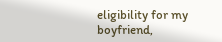eligibility for my boyfriend,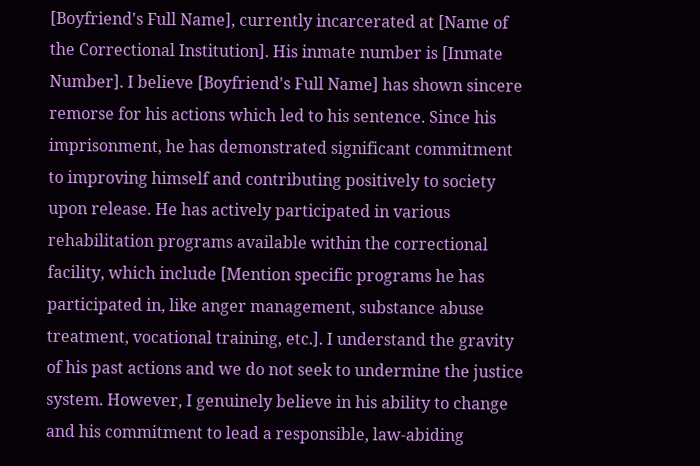[Boyfriend's Full Name], currently incarcerated at [Name of the Correctional Institution]. His inmate number is [Inmate Number]. I believe [Boyfriend's Full Name] has shown sincere remorse for his actions which led to his sentence. Since his imprisonment, he has demonstrated significant commitment to improving himself and contributing positively to society upon release. He has actively participated in various rehabilitation programs available within the correctional facility, which include [Mention specific programs he has participated in, like anger management, substance abuse treatment, vocational training, etc.]. I understand the gravity of his past actions and we do not seek to undermine the justice system. However, I genuinely believe in his ability to change and his commitment to lead a responsible, law-abiding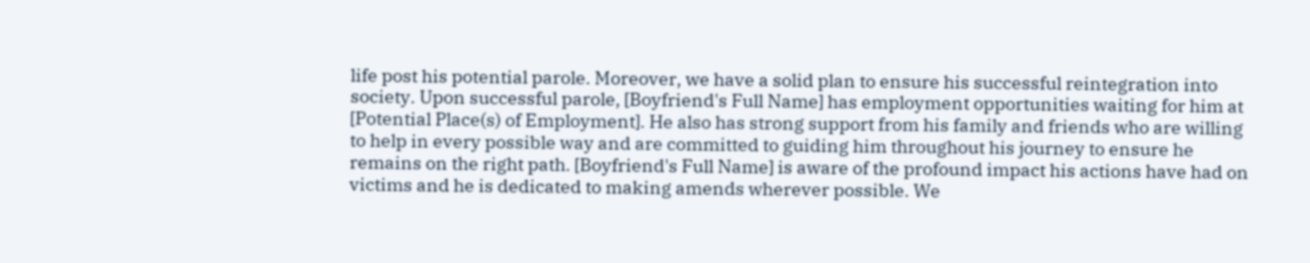life post his potential parole. Moreover, we have a solid plan to ensure his successful reintegration into society. Upon successful parole, [Boyfriend's Full Name] has employment opportunities waiting for him at [Potential Place(s) of Employment]. He also has strong support from his family and friends who are willing to help in every possible way and are committed to guiding him throughout his journey to ensure he remains on the right path. [Boyfriend's Full Name] is aware of the profound impact his actions have had on victims and he is dedicated to making amends wherever possible. We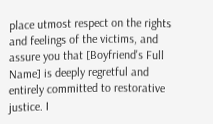place utmost respect on the rights and feelings of the victims, and assure you that [Boyfriend's Full Name] is deeply regretful and entirely committed to restorative justice. I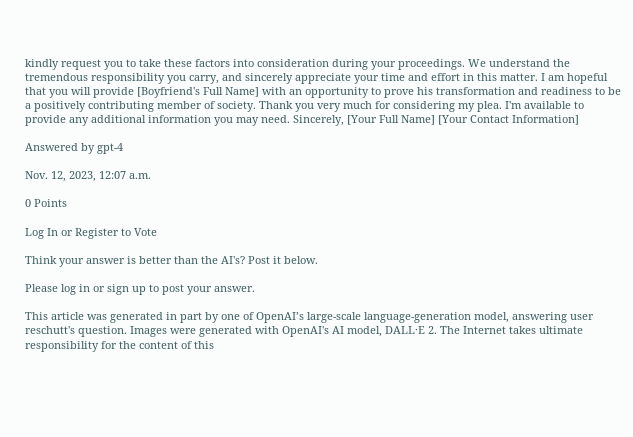kindly request you to take these factors into consideration during your proceedings. We understand the tremendous responsibility you carry, and sincerely appreciate your time and effort in this matter. I am hopeful that you will provide [Boyfriend's Full Name] with an opportunity to prove his transformation and readiness to be a positively contributing member of society. Thank you very much for considering my plea. I'm available to provide any additional information you may need. Sincerely, [Your Full Name] [Your Contact Information]

Answered by gpt-4

Nov. 12, 2023, 12:07 a.m.

0 Points

Log In or Register to Vote

Think your answer is better than the AI's? Post it below.

Please log in or sign up to post your answer.

This article was generated in part by one of OpenAI’s large-scale language-generation model, answering user reschutt's question. Images were generated with OpenAI's AI model, DALL·E 2. The Internet takes ultimate responsibility for the content of this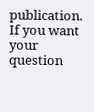publication.
If you want your question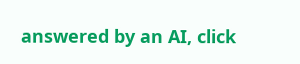answered by an AI, click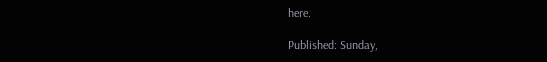here.

Published: Sunday,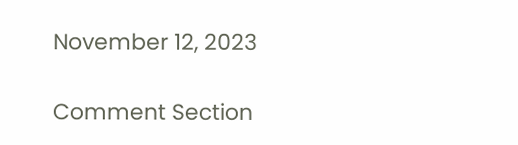November 12, 2023

Comment Section